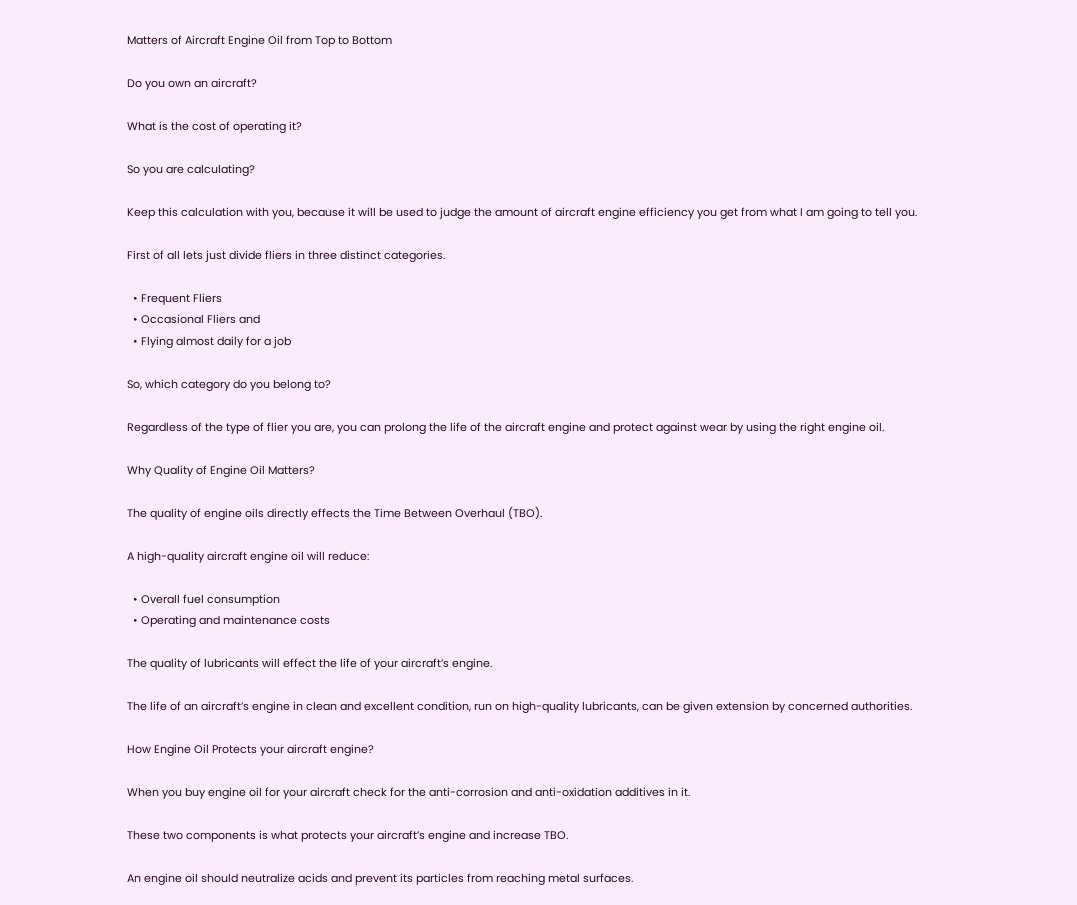Matters of Aircraft Engine Oil from Top to Bottom

Do you own an aircraft?

What is the cost of operating it?

So you are calculating?

Keep this calculation with you, because it will be used to judge the amount of aircraft engine efficiency you get from what I am going to tell you.

First of all lets just divide fliers in three distinct categories.

  • Frequent Fliers
  • Occasional Fliers and
  • Flying almost daily for a job

So, which category do you belong to?

Regardless of the type of flier you are, you can prolong the life of the aircraft engine and protect against wear by using the right engine oil.

Why Quality of Engine Oil Matters?

The quality of engine oils directly effects the Time Between Overhaul (TBO).

A high-quality aircraft engine oil will reduce:

  • Overall fuel consumption
  • Operating and maintenance costs

The quality of lubricants will effect the life of your aircraft’s engine.

The life of an aircraft’s engine in clean and excellent condition, run on high-quality lubricants, can be given extension by concerned authorities.

How Engine Oil Protects your aircraft engine?

When you buy engine oil for your aircraft check for the anti-corrosion and anti-oxidation additives in it.

These two components is what protects your aircraft’s engine and increase TBO.

An engine oil should neutralize acids and prevent its particles from reaching metal surfaces.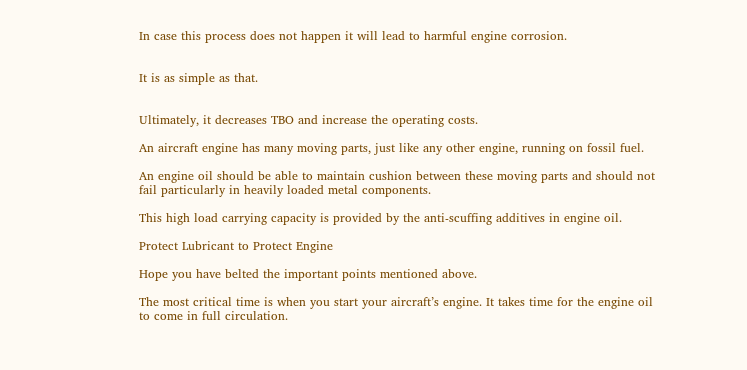In case this process does not happen it will lead to harmful engine corrosion.


It is as simple as that.


Ultimately, it decreases TBO and increase the operating costs.

An aircraft engine has many moving parts, just like any other engine, running on fossil fuel.

An engine oil should be able to maintain cushion between these moving parts and should not fail particularly in heavily loaded metal components.

This high load carrying capacity is provided by the anti-scuffing additives in engine oil.

Protect Lubricant to Protect Engine

Hope you have belted the important points mentioned above.

The most critical time is when you start your aircraft’s engine. It takes time for the engine oil to come in full circulation.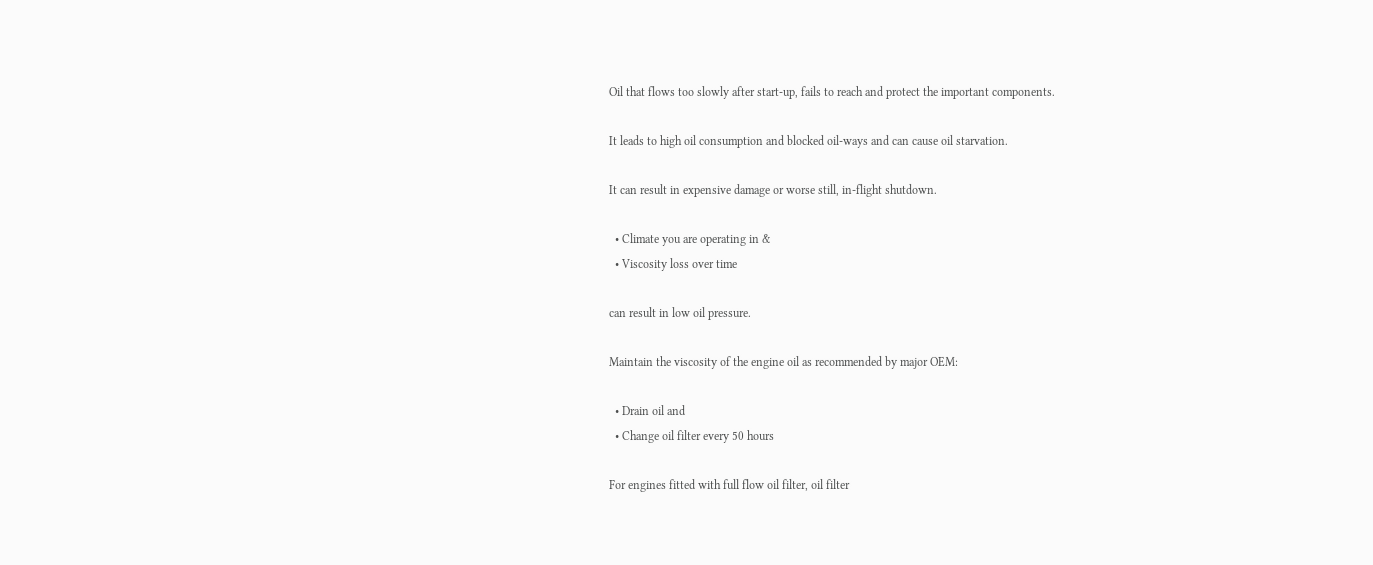Oil that flows too slowly after start-up, fails to reach and protect the important components.

It leads to high oil consumption and blocked oil-ways and can cause oil starvation.

It can result in expensive damage or worse still, in-flight shutdown.

  • Climate you are operating in &
  • Viscosity loss over time

can result in low oil pressure.

Maintain the viscosity of the engine oil as recommended by major OEM:

  • Drain oil and
  • Change oil filter every 50 hours

For engines fitted with full flow oil filter, oil filter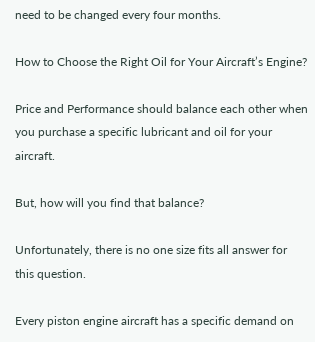need to be changed every four months.

How to Choose the Right Oil for Your Aircraft’s Engine?

Price and Performance should balance each other when you purchase a specific lubricant and oil for your aircraft.

But, how will you find that balance?

Unfortunately, there is no one size fits all answer for this question.

Every piston engine aircraft has a specific demand on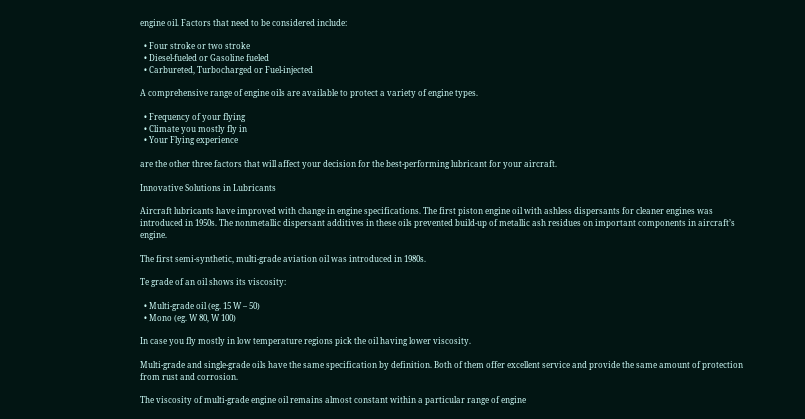engine oil. Factors that need to be considered include:

  • Four stroke or two stroke
  • Diesel-fueled or Gasoline fueled
  • Carbureted, Turbocharged or Fuel-injected

A comprehensive range of engine oils are available to protect a variety of engine types.

  • Frequency of your flying
  • Climate you mostly fly in
  • Your Flying experience

are the other three factors that will affect your decision for the best-performing lubricant for your aircraft.

Innovative Solutions in Lubricants

Aircraft lubricants have improved with change in engine specifications. The first piston engine oil with ashless dispersants for cleaner engines was introduced in 1950s. The nonmetallic dispersant additives in these oils prevented build-up of metallic ash residues on important components in aircraft’s engine.

The first semi-synthetic, multi-grade aviation oil was introduced in 1980s.

Te grade of an oil shows its viscosity:

  • Multi-grade oil (eg. 15 W – 50)
  • Mono (eg. W 80, W 100)

In case you fly mostly in low temperature regions pick the oil having lower viscosity.

Multi-grade and single-grade oils have the same specification by definition. Both of them offer excellent service and provide the same amount of protection from rust and corrosion.

The viscosity of multi-grade engine oil remains almost constant within a particular range of engine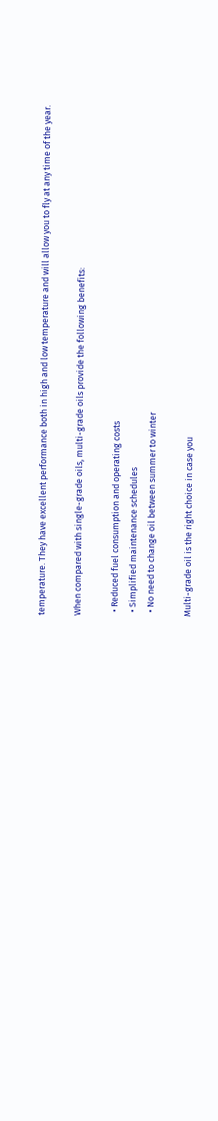temperature. They have excellent performance both in high and low temperature and will allow you to fly at any time of the year.

When compared with single-grade oils, multi-grade oils provide the following benefits:

  • Reduced fuel consumption and operating costs
  • Simplified maintenance schedules
  • No need to change oil between summer to winter

Multi-grade oil is the right choice in case you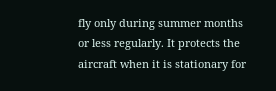fly only during summer months or less regularly. It protects the aircraft when it is stationary for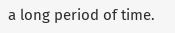a long period of time.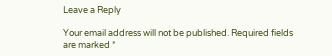Leave a Reply

Your email address will not be published. Required fields are marked *